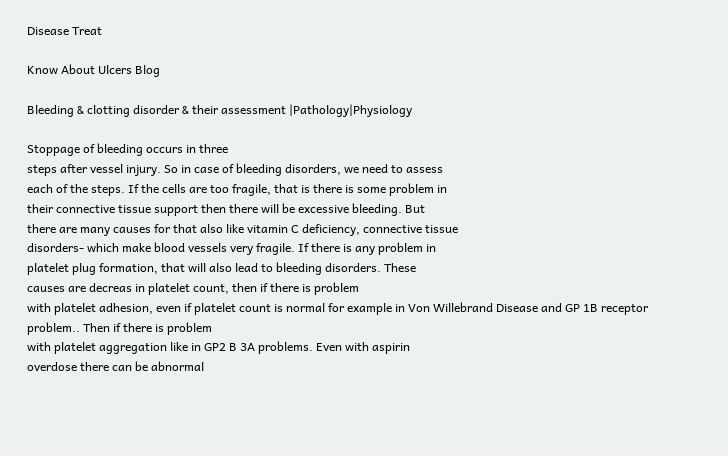Disease Treat

Know About Ulcers Blog

Bleeding & clotting disorder & their assessment |Pathology|Physiology

Stoppage of bleeding occurs in three
steps after vessel injury. So in case of bleeding disorders, we need to assess
each of the steps. If the cells are too fragile, that is there is some problem in
their connective tissue support then there will be excessive bleeding. But
there are many causes for that also like vitamin C deficiency, connective tissue
disorders- which make blood vessels very fragile. If there is any problem in
platelet plug formation, that will also lead to bleeding disorders. These
causes are decreas in platelet count, then if there is problem
with platelet adhesion, even if platelet count is normal for example in Von Willebrand Disease and GP 1B receptor problem.. Then if there is problem
with platelet aggregation like in GP2 B 3A problems. Even with aspirin
overdose there can be abnormal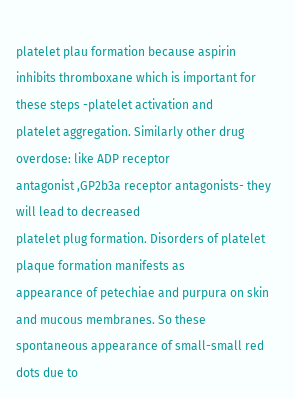platelet plau formation because aspirin
inhibits thromboxane which is important for these steps -platelet activation and
platelet aggregation. Similarly other drug overdose: like ADP receptor
antagonist ,GP2b3a receptor antagonists- they will lead to decreased
platelet plug formation. Disorders of platelet plaque formation manifests as
appearance of petechiae and purpura on skin and mucous membranes. So these
spontaneous appearance of small-small red dots due to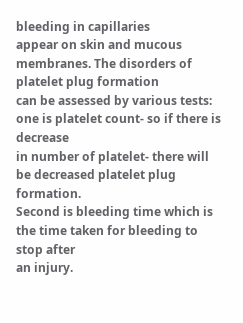bleeding in capillaries
appear on skin and mucous membranes. The disorders of platelet plug formation
can be assessed by various tests: one is platelet count- so if there is decrease
in number of platelet- there will be decreased platelet plug formation.
Second is bleeding time which is the time taken for bleeding to stop after
an injury.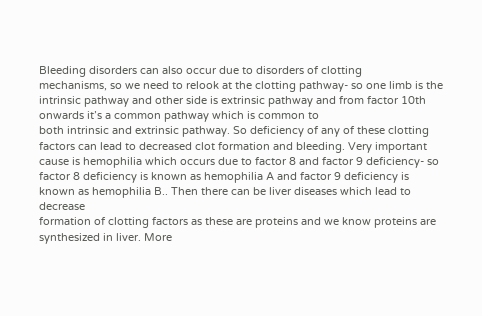Bleeding disorders can also occur due to disorders of clotting
mechanisms, so we need to relook at the clotting pathway- so one limb is the
intrinsic pathway and other side is extrinsic pathway and from factor 10th
onwards it’s a common pathway which is common to
both intrinsic and extrinsic pathway. So deficiency of any of these clotting
factors can lead to decreased clot formation and bleeding. Very important
cause is hemophilia which occurs due to factor 8 and factor 9 deficiency- so
factor 8 deficiency is known as hemophilia A and factor 9 deficiency is
known as hemophilia B.. Then there can be liver diseases which lead to decrease
formation of clotting factors as these are proteins and we know proteins are
synthesized in liver. More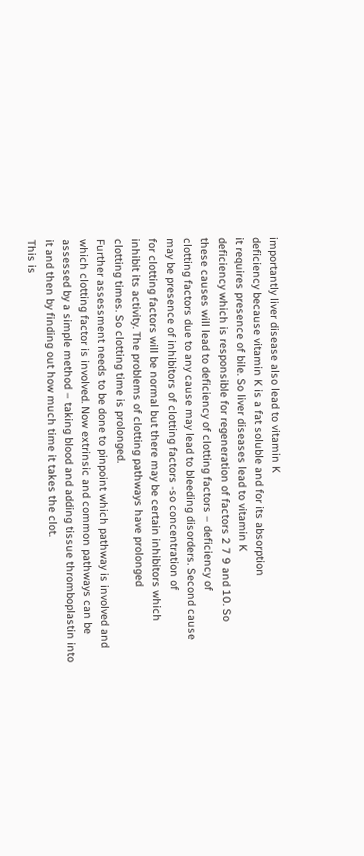importantly liver disease also lead to vitamin K
deficiency because vitamin K is a fat soluble and for its absorption
it requires presence of bile. So liver diseases lead to vitamin K
deficiency which is responsible for regeneration of factors 2 7 9 and 10. So
these causes will lead to deficiency of clotting factors – deficiency of
clotting factors due to any cause may lead to bleeding disorders. Second cause
may be presence of inhibitors of clotting factors -so concentration of
for clotting factors will be normal but there may be certain inhibitors which
inhibit its activity. The problems of clotting pathways have prolonged
clotting times. So clotting time is prolonged.
Further assessment needs to be done to pinpoint which pathway is involved and
which clotting factor is involved. Now extrinsic and common pathways can be
assessed by a simple method – taking blood and adding tissue thromboplastin into
it and then by finding out how much time it takes the clot.
This is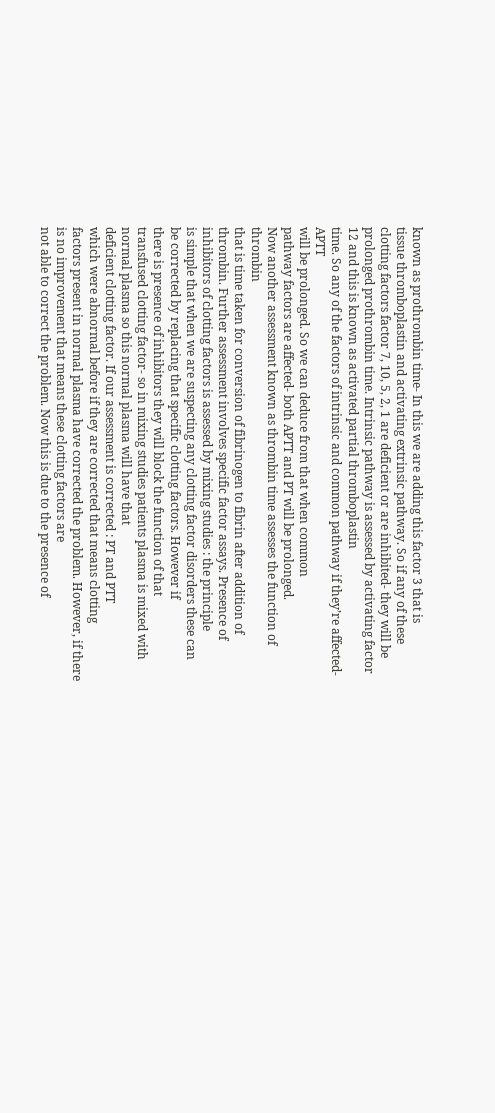known as prothrombin time- In this we are adding this factor 3 that is
tissue thromboplastin and activating extrinsic pathway. So if any of these
clotting factors factor 7, 10, 5, 2, 1 are deficient or are inhibited- they will be
prolonged prothrombin time. Intrinsic pathway is assessed by activating factor
12 and this is known as activated partial thromboplastin
time. So any of the factors of intrinsic and common pathway if they’re affected- APTT
will be prolonged. So we can deduce from that when common
pathway factors are affected- both APTT and PT will be prolonged.
Now another assessment known as thrombin time assesses the function of thrombin
that is time taken for conversion of fibrinogen to fibrin after addition of
thrombin. Further assessment involves specific factor assays. Presence of
inhibitors of clotting factors is assessed by mixing studies : the principle
is simple that when we are suspecting any clotting factor disorders these can
be corrected by replacing that specific clotting factors. However if
there is presence of inhibitors they will block the function of that
transfused clotting factor- so in mixing studies patients plasma is mixed with
normal plasma so this normal plasma will have that
deficient clotting factor. If our assessment is corrected : PT and PTT
which were abnormal before if they are corrected that means clotting
factors present in normal plasma have corrected the problem. However, if there
is no improvement that means these clotting factors are
not able to correct the problem. Now this is due to the presence of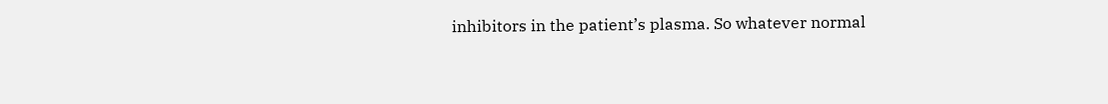inhibitors in the patient’s plasma. So whatever normal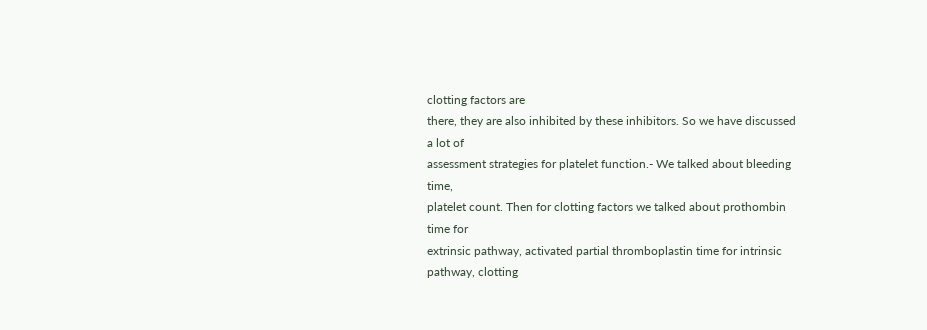clotting factors are
there, they are also inhibited by these inhibitors. So we have discussed a lot of
assessment strategies for platelet function.- We talked about bleeding time,
platelet count. Then for clotting factors we talked about prothombin time for
extrinsic pathway, activated partial thromboplastin time for intrinsic
pathway, clotting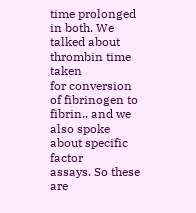time prolonged in both. We talked about thrombin time taken
for conversion of fibrinogen to fibrin.. and we also spoke about specific factor
assays. So these are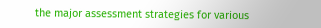the major assessment strategies for various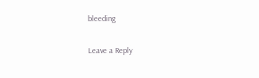bleeding

Leave a Reply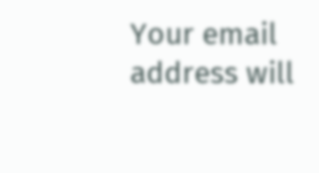Your email address will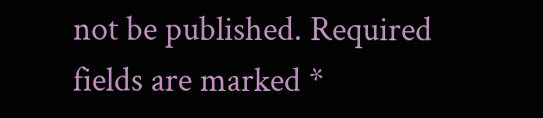not be published. Required fields are marked *